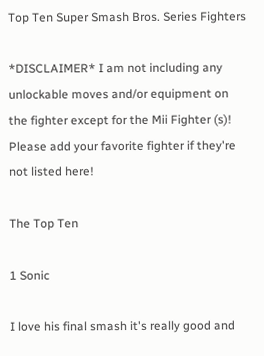Top Ten Super Smash Bros. Series Fighters

*DISCLAIMER* I am not including any unlockable moves and/or equipment on the fighter except for the Mii Fighter (s)! Please add your favorite fighter if they're not listed here!

The Top Ten

1 Sonic

I love his final smash it's really good and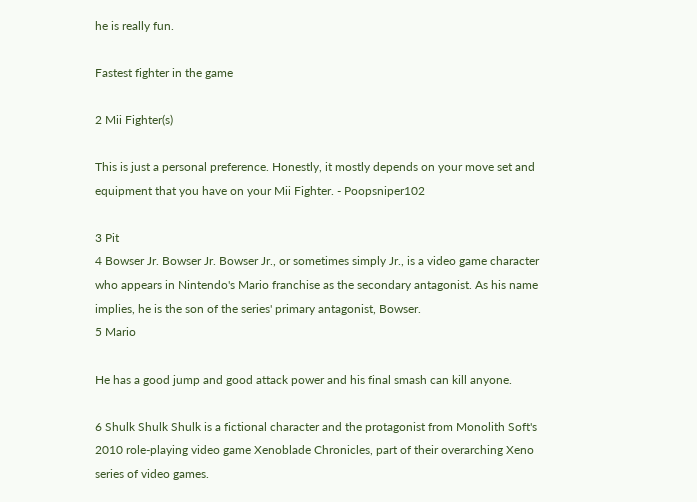he is really fun.

Fastest fighter in the game

2 Mii Fighter(s)

This is just a personal preference. Honestly, it mostly depends on your move set and equipment that you have on your Mii Fighter. - Poopsniper102

3 Pit
4 Bowser Jr. Bowser Jr. Bowser Jr., or sometimes simply Jr., is a video game character who appears in Nintendo's Mario franchise as the secondary antagonist. As his name implies, he is the son of the series' primary antagonist, Bowser.
5 Mario

He has a good jump and good attack power and his final smash can kill anyone.

6 Shulk Shulk Shulk is a fictional character and the protagonist from Monolith Soft's 2010 role-playing video game Xenoblade Chronicles, part of their overarching Xeno series of video games.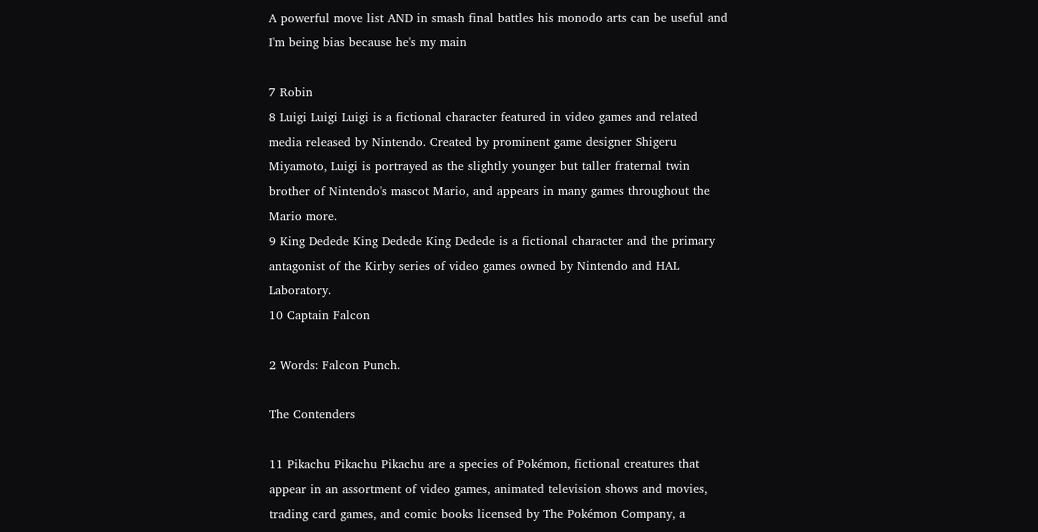A powerful move list AND in smash final battles his monodo arts can be useful and I'm being bias because he's my main

7 Robin
8 Luigi Luigi Luigi is a fictional character featured in video games and related media released by Nintendo. Created by prominent game designer Shigeru Miyamoto, Luigi is portrayed as the slightly younger but taller fraternal twin brother of Nintendo's mascot Mario, and appears in many games throughout the Mario more.
9 King Dedede King Dedede King Dedede is a fictional character and the primary antagonist of the Kirby series of video games owned by Nintendo and HAL Laboratory.
10 Captain Falcon

2 Words: Falcon Punch.

The Contenders

11 Pikachu Pikachu Pikachu are a species of Pokémon, fictional creatures that appear in an assortment of video games, animated television shows and movies, trading card games, and comic books licensed by The Pokémon Company, a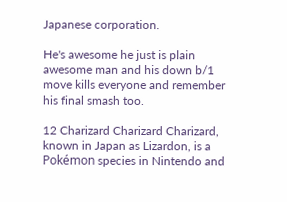Japanese corporation.

He's awesome he just is plain awesome man and his down b/1 move kills everyone and remember his final smash too.

12 Charizard Charizard Charizard, known in Japan as Lizardon, is a Pokémon species in Nintendo and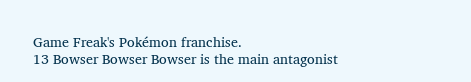Game Freak's Pokémon franchise.
13 Bowser Bowser Bowser is the main antagonist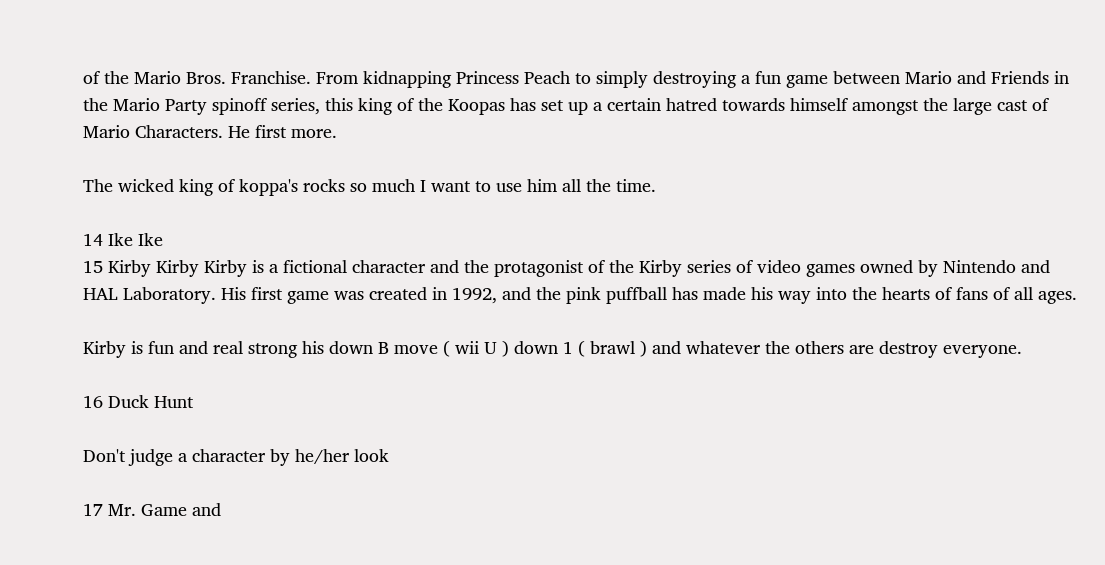of the Mario Bros. Franchise. From kidnapping Princess Peach to simply destroying a fun game between Mario and Friends in the Mario Party spinoff series, this king of the Koopas has set up a certain hatred towards himself amongst the large cast of Mario Characters. He first more.

The wicked king of koppa's rocks so much I want to use him all the time.

14 Ike Ike
15 Kirby Kirby Kirby is a fictional character and the protagonist of the Kirby series of video games owned by Nintendo and HAL Laboratory. His first game was created in 1992, and the pink puffball has made his way into the hearts of fans of all ages.

Kirby is fun and real strong his down B move ( wii U ) down 1 ( brawl ) and whatever the others are destroy everyone.

16 Duck Hunt

Don't judge a character by he/her look

17 Mr. Game and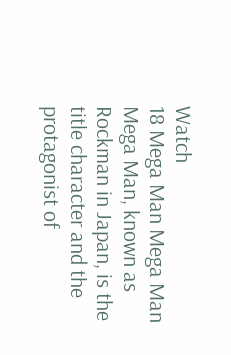Watch
18 Mega Man Mega Man Mega Man, known as Rockman in Japan, is the title character and the protagonist of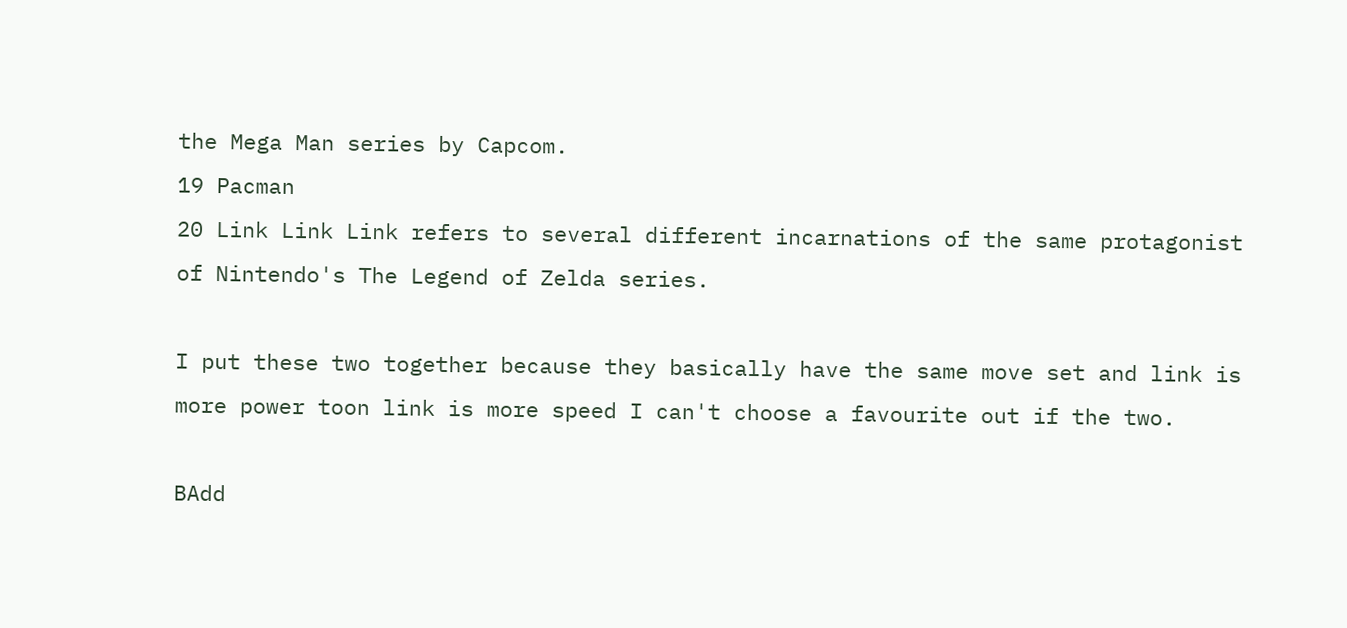the Mega Man series by Capcom.
19 Pacman
20 Link Link Link refers to several different incarnations of the same protagonist of Nintendo's The Legend of Zelda series.

I put these two together because they basically have the same move set and link is more power toon link is more speed I can't choose a favourite out if the two.

BAdd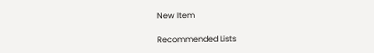New Item

Recommended Lists